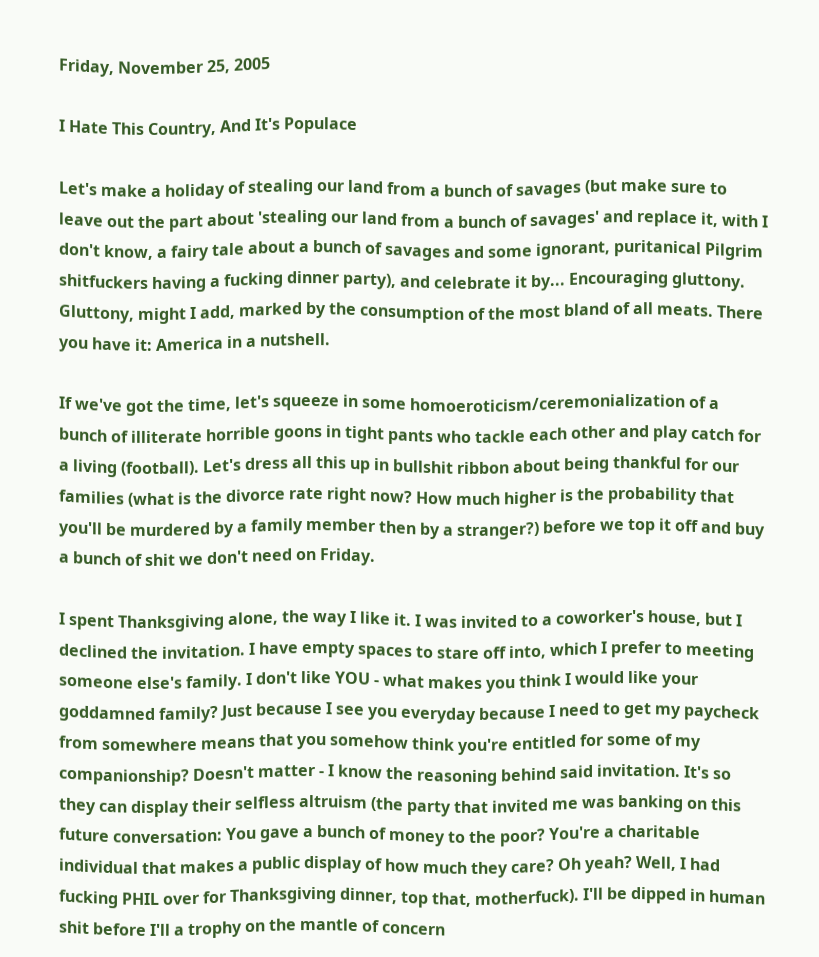Friday, November 25, 2005

I Hate This Country, And It's Populace

Let's make a holiday of stealing our land from a bunch of savages (but make sure to leave out the part about 'stealing our land from a bunch of savages' and replace it, with I don't know, a fairy tale about a bunch of savages and some ignorant, puritanical Pilgrim shitfuckers having a fucking dinner party), and celebrate it by... Encouraging gluttony. Gluttony, might I add, marked by the consumption of the most bland of all meats. There you have it: America in a nutshell.

If we've got the time, let's squeeze in some homoeroticism/ceremonialization of a bunch of illiterate horrible goons in tight pants who tackle each other and play catch for a living (football). Let's dress all this up in bullshit ribbon about being thankful for our families (what is the divorce rate right now? How much higher is the probability that you'll be murdered by a family member then by a stranger?) before we top it off and buy a bunch of shit we don't need on Friday.

I spent Thanksgiving alone, the way I like it. I was invited to a coworker's house, but I declined the invitation. I have empty spaces to stare off into, which I prefer to meeting someone else's family. I don't like YOU - what makes you think I would like your goddamned family? Just because I see you everyday because I need to get my paycheck from somewhere means that you somehow think you're entitled for some of my companionship? Doesn't matter - I know the reasoning behind said invitation. It's so they can display their selfless altruism (the party that invited me was banking on this future conversation: You gave a bunch of money to the poor? You're a charitable individual that makes a public display of how much they care? Oh yeah? Well, I had fucking PHIL over for Thanksgiving dinner, top that, motherfuck). I'll be dipped in human shit before I'll a trophy on the mantle of concern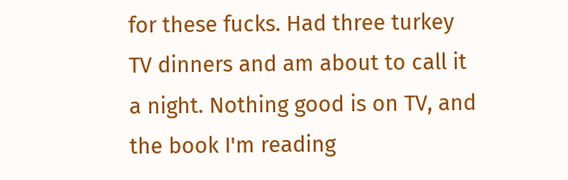for these fucks. Had three turkey TV dinners and am about to call it a night. Nothing good is on TV, and the book I'm reading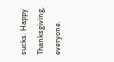sucks. Happy Thanksgiving, everyone.